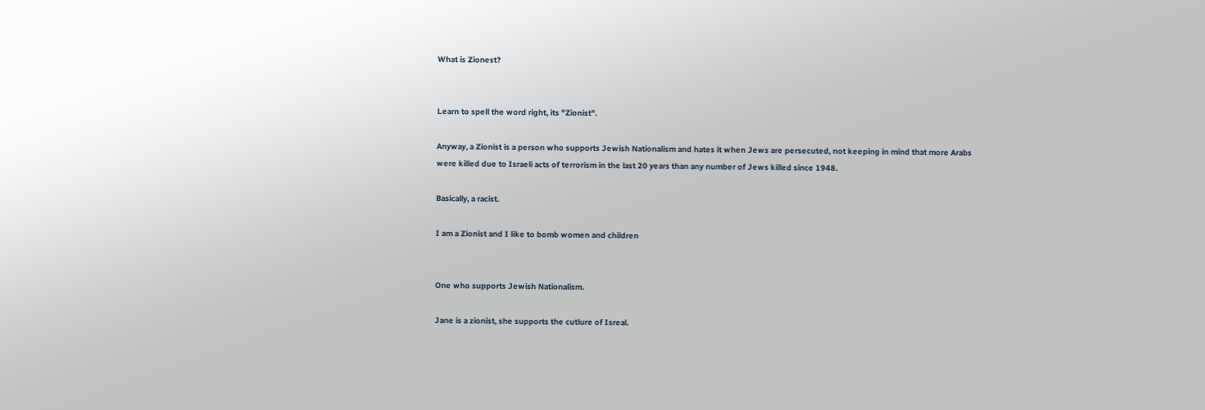What is Zionest?


Learn to spell the word right, its "Zionist".

Anyway, a Zionist is a person who supports Jewish Nationalism and hates it when Jews are persecuted, not keeping in mind that more Arabs were killed due to Israeli acts of terrorism in the last 20 years than any number of Jews killed since 1948.

Basically, a racist.

I am a Zionist and I like to bomb women and children


One who supports Jewish Nationalism.

Jane is a zionist, she supports the cutlure of Isreal.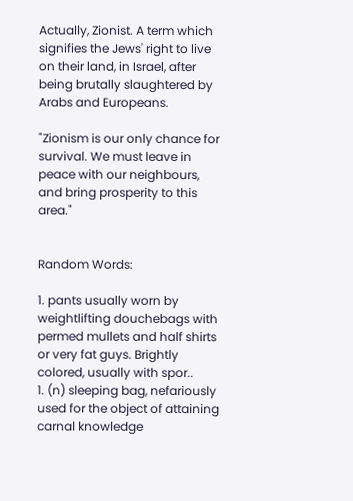Actually, Zionist. A term which signifies the Jews' right to live on their land, in Israel, after being brutally slaughtered by Arabs and Europeans.

"Zionism is our only chance for survival. We must leave in peace with our neighbours, and bring prosperity to this area."


Random Words:

1. pants usually worn by weightlifting douchebags with permed mullets and half shirts or very fat guys. Brightly colored, usually with spor..
1. (n) sleeping bag, nefariously used for the object of attaining carnal knowledge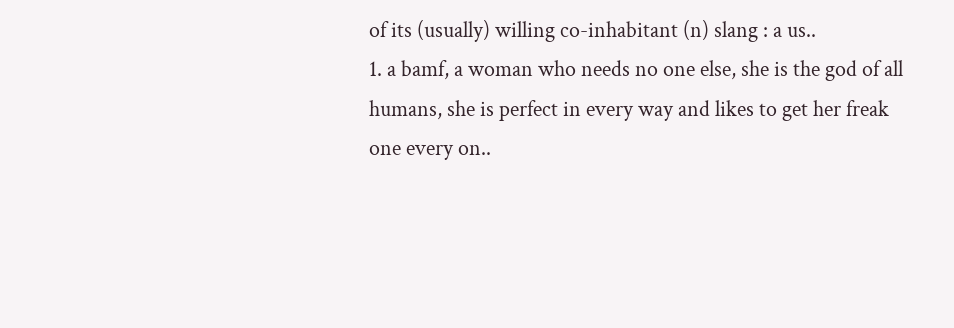of its (usually) willing co-inhabitant (n) slang : a us..
1. a bamf, a woman who needs no one else, she is the god of all humans, she is perfect in every way and likes to get her freak one every on..